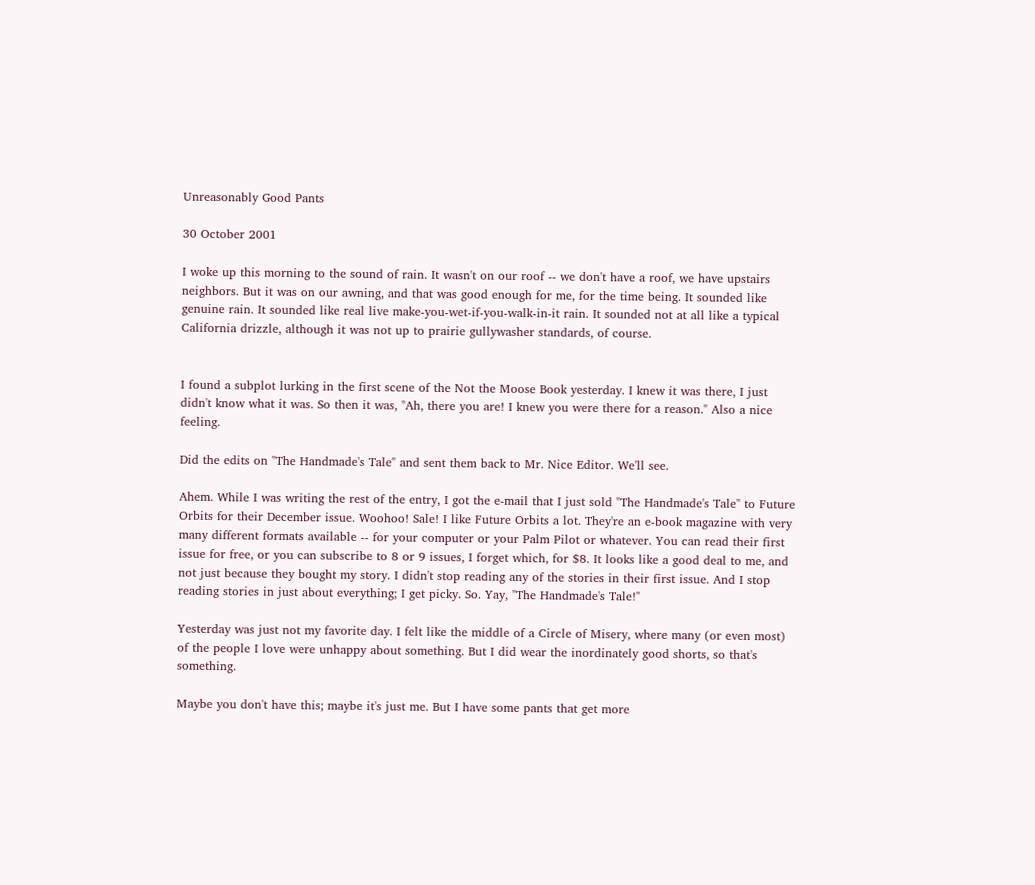Unreasonably Good Pants

30 October 2001

I woke up this morning to the sound of rain. It wasn't on our roof -- we don't have a roof, we have upstairs neighbors. But it was on our awning, and that was good enough for me, for the time being. It sounded like genuine rain. It sounded like real live make-you-wet-if-you-walk-in-it rain. It sounded not at all like a typical California drizzle, although it was not up to prairie gullywasher standards, of course.


I found a subplot lurking in the first scene of the Not the Moose Book yesterday. I knew it was there, I just didn't know what it was. So then it was, "Ah, there you are! I knew you were there for a reason." Also a nice feeling.

Did the edits on "The Handmade's Tale" and sent them back to Mr. Nice Editor. We'll see.

Ahem. While I was writing the rest of the entry, I got the e-mail that I just sold "The Handmade's Tale" to Future Orbits for their December issue. Woohoo! Sale! I like Future Orbits a lot. They're an e-book magazine with very many different formats available -- for your computer or your Palm Pilot or whatever. You can read their first issue for free, or you can subscribe to 8 or 9 issues, I forget which, for $8. It looks like a good deal to me, and not just because they bought my story. I didn't stop reading any of the stories in their first issue. And I stop reading stories in just about everything; I get picky. So. Yay, "The Handmade's Tale!"

Yesterday was just not my favorite day. I felt like the middle of a Circle of Misery, where many (or even most) of the people I love were unhappy about something. But I did wear the inordinately good shorts, so that's something.

Maybe you don't have this; maybe it's just me. But I have some pants that get more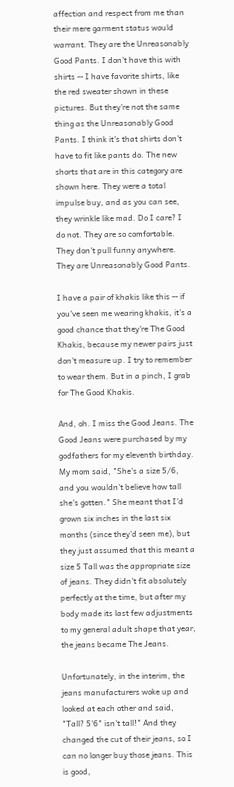affection and respect from me than their mere garment status would warrant. They are the Unreasonably Good Pants. I don't have this with shirts -- I have favorite shirts, like the red sweater shown in these pictures. But they're not the same thing as the Unreasonably Good Pants. I think it's that shirts don't have to fit like pants do. The new shorts that are in this category are shown here. They were a total impulse buy, and as you can see, they wrinkle like mad. Do I care? I do not. They are so comfortable. They don't pull funny anywhere. They are Unreasonably Good Pants.

I have a pair of khakis like this -- if you've seen me wearing khakis, it's a good chance that they're The Good Khakis, because my newer pairs just don't measure up. I try to remember to wear them. But in a pinch, I grab for The Good Khakis.

And, oh. I miss the Good Jeans. The Good Jeans were purchased by my godfathers for my eleventh birthday. My mom said, "She's a size 5/6, and you wouldn't believe how tall she's gotten." She meant that I'd grown six inches in the last six months (since they'd seen me), but they just assumed that this meant a size 5 Tall was the appropriate size of jeans. They didn't fit absolutely perfectly at the time, but after my body made its last few adjustments to my general adult shape that year, the jeans became The Jeans.

Unfortunately, in the interim, the jeans manufacturers woke up and looked at each other and said, "Tall? 5'6" isn't tall!" And they changed the cut of their jeans, so I can no longer buy those jeans. This is good,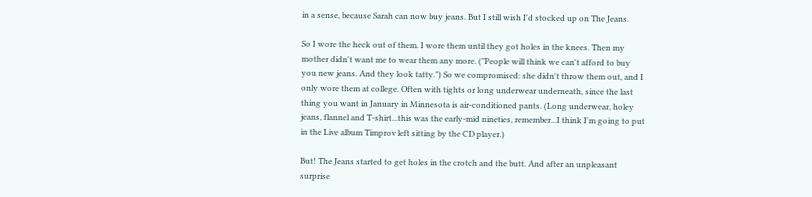in a sense, because Sarah can now buy jeans. But I still wish I'd stocked up on The Jeans.

So I wore the heck out of them. I wore them until they got holes in the knees. Then my mother didn't want me to wear them any more. ("People will think we can't afford to buy you new jeans. And they look tatty.") So we compromised: she didn't throw them out, and I only wore them at college. Often with tights or long underwear underneath, since the last thing you want in January in Minnesota is air-conditioned pants. (Long underwear, holey jeans, flannel and T-shirt...this was the early-mid nineties, remember...I think I'm going to put in the Live album Timprov left sitting by the CD player.)

But! The Jeans started to get holes in the crotch and the butt. And after an unpleasant surprise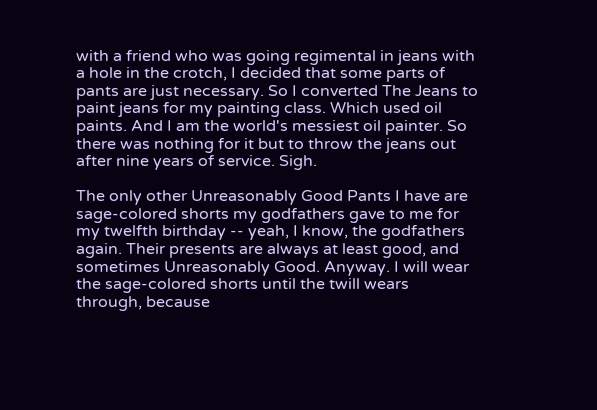with a friend who was going regimental in jeans with a hole in the crotch, I decided that some parts of pants are just necessary. So I converted The Jeans to paint jeans for my painting class. Which used oil paints. And I am the world's messiest oil painter. So there was nothing for it but to throw the jeans out after nine years of service. Sigh.

The only other Unreasonably Good Pants I have are sage-colored shorts my godfathers gave to me for my twelfth birthday -- yeah, I know, the godfathers again. Their presents are always at least good, and sometimes Unreasonably Good. Anyway. I will wear the sage-colored shorts until the twill wears through, because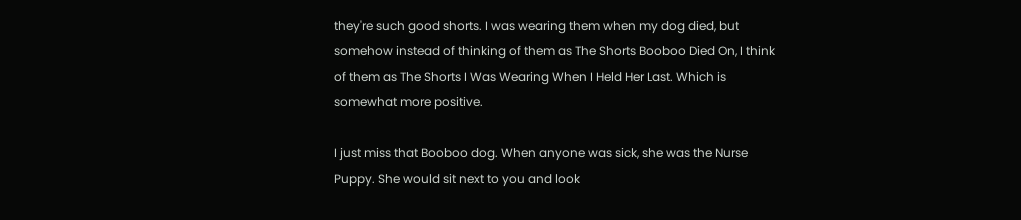they're such good shorts. I was wearing them when my dog died, but somehow instead of thinking of them as The Shorts Booboo Died On, I think of them as The Shorts I Was Wearing When I Held Her Last. Which is somewhat more positive.

I just miss that Booboo dog. When anyone was sick, she was the Nurse Puppy. She would sit next to you and look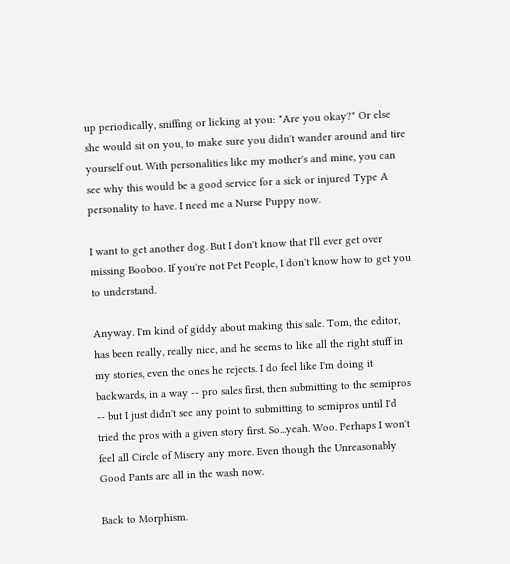up periodically, sniffing or licking at you: "Are you okay?" Or else she would sit on you, to make sure you didn't wander around and tire yourself out. With personalities like my mother's and mine, you can see why this would be a good service for a sick or injured Type A personality to have. I need me a Nurse Puppy now.

I want to get another dog. But I don't know that I'll ever get over missing Booboo. If you're not Pet People, I don't know how to get you to understand.

Anyway. I'm kind of giddy about making this sale. Tom, the editor, has been really, really nice, and he seems to like all the right stuff in my stories, even the ones he rejects. I do feel like I'm doing it backwards, in a way -- pro sales first, then submitting to the semipros -- but I just didn't see any point to submitting to semipros until I'd tried the pros with a given story first. So...yeah. Woo. Perhaps I won't feel all Circle of Misery any more. Even though the Unreasonably Good Pants are all in the wash now.

Back to Morphism.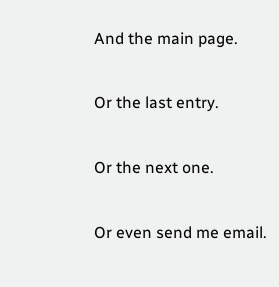And the main page.

Or the last entry.

Or the next one.

Or even send me email.